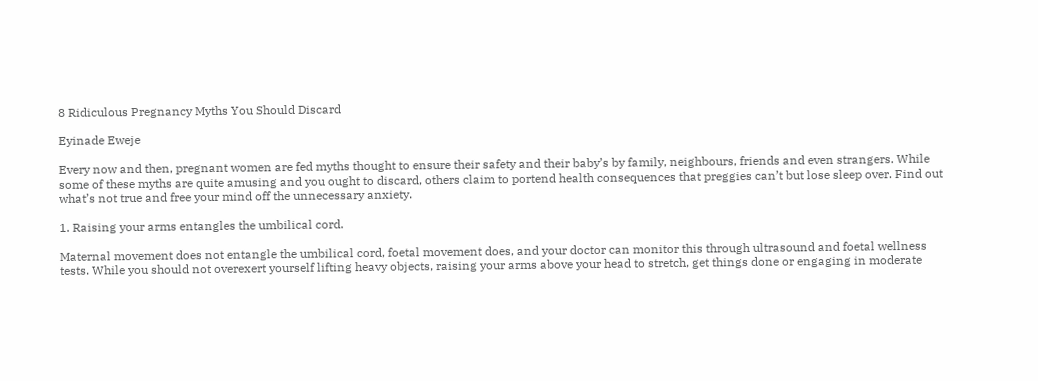8 Ridiculous Pregnancy Myths You Should Discard

Eyinade Eweje

Every now and then, pregnant women are fed myths thought to ensure their safety and their baby’s by family, neighbours, friends and even strangers. While some of these myths are quite amusing and you ought to discard, others claim to portend health consequences that preggies can’t but lose sleep over. Find out what’s not true and free your mind off the unnecessary anxiety.

1. Raising your arms entangles the umbilical cord.

Maternal movement does not entangle the umbilical cord, foetal movement does, and your doctor can monitor this through ultrasound and foetal wellness tests. While you should not overexert yourself lifting heavy objects, raising your arms above your head to stretch, get things done or engaging in moderate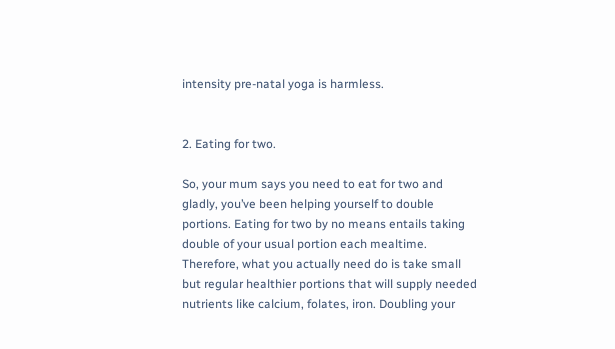intensity pre-natal yoga is harmless.


2. Eating for two.

So, your mum says you need to eat for two and gladly, you’ve been helping yourself to double portions. Eating for two by no means entails taking double of your usual portion each mealtime. Therefore, what you actually need do is take small but regular healthier portions that will supply needed nutrients like calcium, folates, iron. Doubling your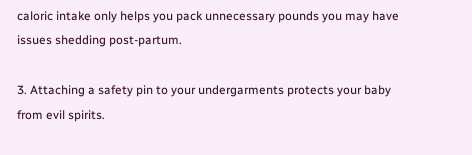caloric intake only helps you pack unnecessary pounds you may have issues shedding post-partum.

3. Attaching a safety pin to your undergarments protects your baby from evil spirits.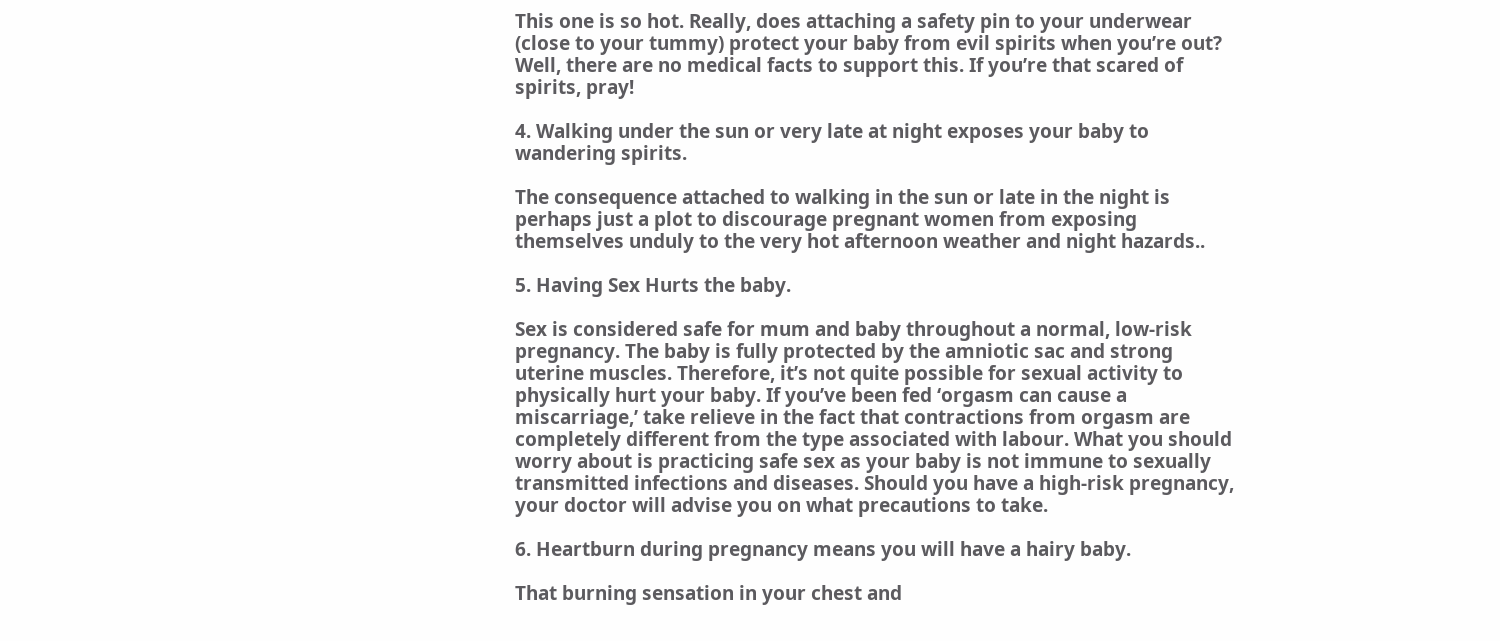This one is so hot. Really, does attaching a safety pin to your underwear (close to your tummy) protect your baby from evil spirits when you’re out? Well, there are no medical facts to support this. If you’re that scared of spirits, pray!

4. Walking under the sun or very late at night exposes your baby to wandering spirits.

The consequence attached to walking in the sun or late in the night is perhaps just a plot to discourage pregnant women from exposing themselves unduly to the very hot afternoon weather and night hazards..

5. Having Sex Hurts the baby.

Sex is considered safe for mum and baby throughout a normal, low-risk pregnancy. The baby is fully protected by the amniotic sac and strong uterine muscles. Therefore, it’s not quite possible for sexual activity to physically hurt your baby. If you’ve been fed ‘orgasm can cause a miscarriage,’ take relieve in the fact that contractions from orgasm are completely different from the type associated with labour. What you should worry about is practicing safe sex as your baby is not immune to sexually transmitted infections and diseases. Should you have a high-risk pregnancy, your doctor will advise you on what precautions to take.

6. Heartburn during pregnancy means you will have a hairy baby.

That burning sensation in your chest and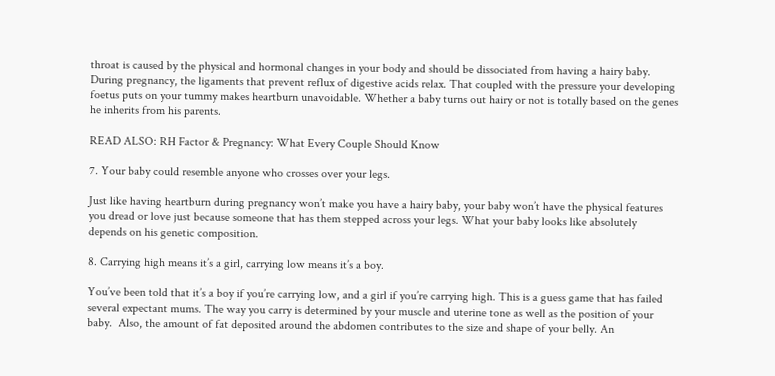throat is caused by the physical and hormonal changes in your body and should be dissociated from having a hairy baby. During pregnancy, the ligaments that prevent reflux of digestive acids relax. That coupled with the pressure your developing foetus puts on your tummy makes heartburn unavoidable. Whether a baby turns out hairy or not is totally based on the genes he inherits from his parents.

READ ALSO: RH Factor & Pregnancy: What Every Couple Should Know

7. Your baby could resemble anyone who crosses over your legs.

Just like having heartburn during pregnancy won’t make you have a hairy baby, your baby won’t have the physical features you dread or love just because someone that has them stepped across your legs. What your baby looks like absolutely depends on his genetic composition.

8. Carrying high means it’s a girl, carrying low means it’s a boy.

You’ve been told that it’s a boy if you’re carrying low, and a girl if you’re carrying high. This is a guess game that has failed several expectant mums. The way you carry is determined by your muscle and uterine tone as well as the position of your baby.  Also, the amount of fat deposited around the abdomen contributes to the size and shape of your belly. An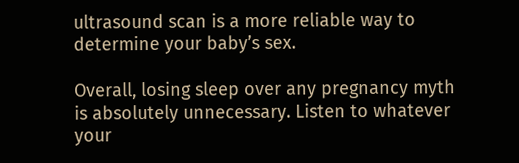ultrasound scan is a more reliable way to determine your baby’s sex.

Overall, losing sleep over any pregnancy myth is absolutely unnecessary. Listen to whatever your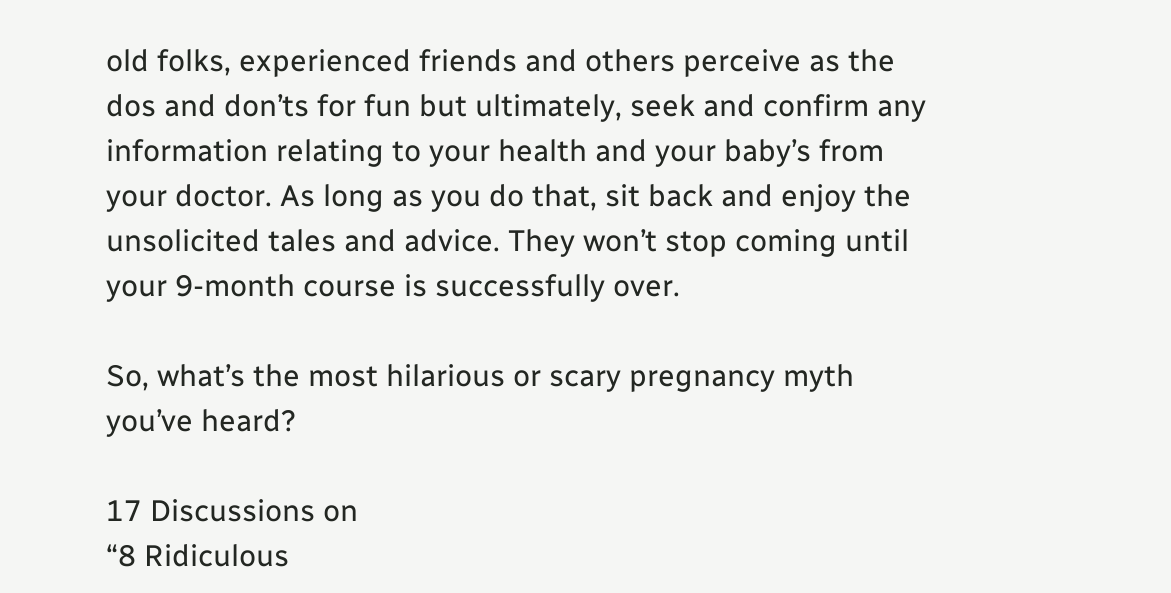old folks, experienced friends and others perceive as the dos and don’ts for fun but ultimately, seek and confirm any information relating to your health and your baby’s from your doctor. As long as you do that, sit back and enjoy the unsolicited tales and advice. They won’t stop coming until your 9-month course is successfully over.

So, what’s the most hilarious or scary pregnancy myth you’ve heard?

17 Discussions on
“8 Ridiculous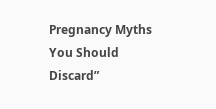Pregnancy Myths You Should Discard”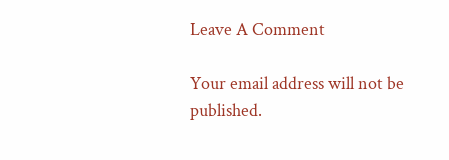Leave A Comment

Your email address will not be published.